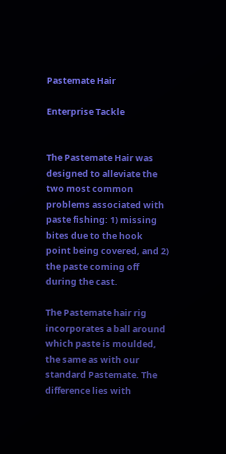Pastemate Hair

Enterprise Tackle


The Pastemate Hair was designed to alleviate the two most common problems associated with paste fishing: 1) missing bites due to the hook point being covered, and 2) the paste coming off during the cast.

The Pastemate hair rig incorporates a ball around which paste is moulded, the same as with our standard Pastemate. The difference lies with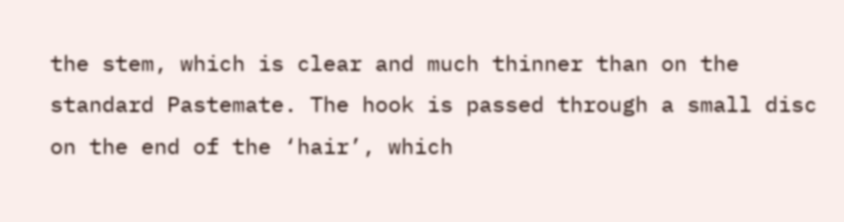the stem, which is clear and much thinner than on the standard Pastemate. The hook is passed through a small disc on the end of the ‘hair’, which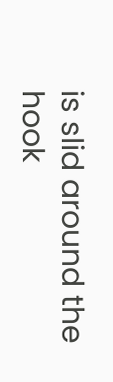is slid around the hook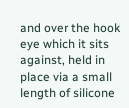and over the hook eye which it sits against, held in place via a small length of silicone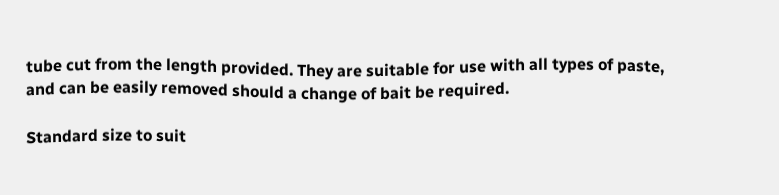tube cut from the length provided. They are suitable for use with all types of paste, and can be easily removed should a change of bait be required.

Standard size to suit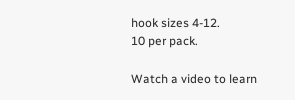hook sizes 4-12.
10 per pack.

Watch a video to learn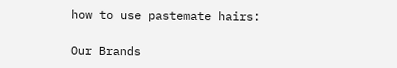how to use pastemate hairs:

Our Brands